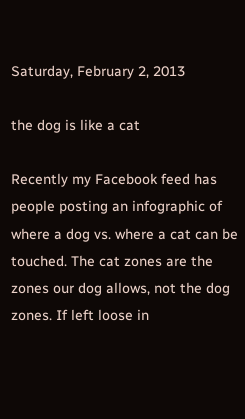Saturday, February 2, 2013

the dog is like a cat

Recently my Facebook feed has people posting an infographic of where a dog vs. where a cat can be touched. The cat zones are the zones our dog allows, not the dog zones. If left loose in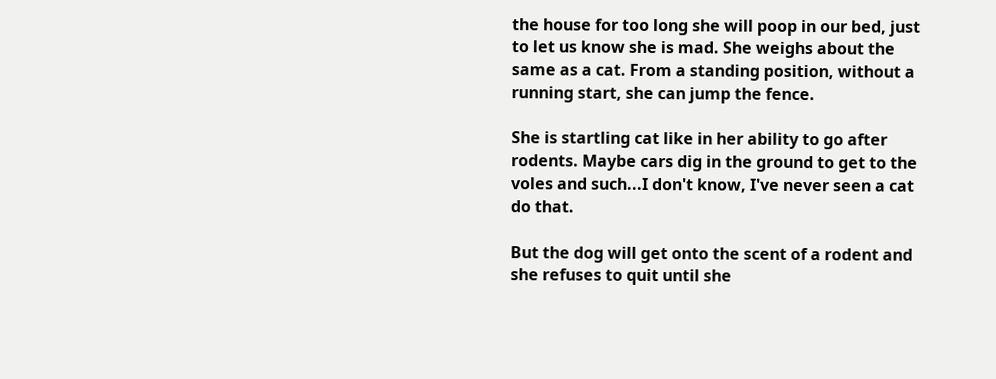the house for too long she will poop in our bed, just to let us know she is mad. She weighs about the same as a cat. From a standing position, without a running start, she can jump the fence.

She is startling cat like in her ability to go after rodents. Maybe cars dig in the ground to get to the voles and such...I don't know, I've never seen a cat do that.

But the dog will get onto the scent of a rodent and she refuses to quit until she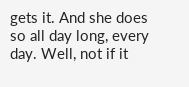gets it. And she does so all day long, every day. Well, not if it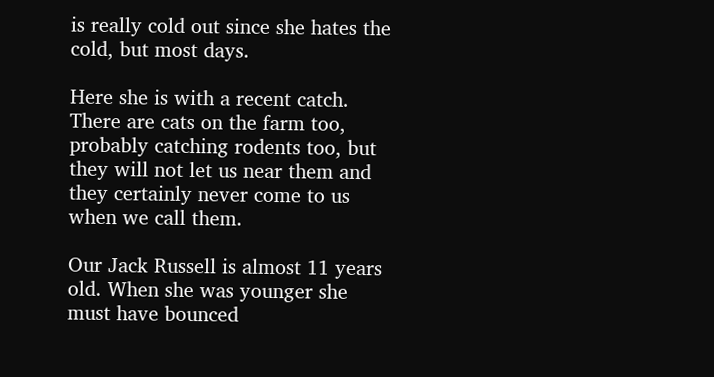is really cold out since she hates the cold, but most days.

Here she is with a recent catch. There are cats on the farm too, probably catching rodents too, but they will not let us near them and they certainly never come to us when we call them.

Our Jack Russell is almost 11 years old. When she was younger she must have bounced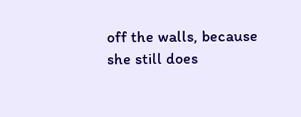off the walls, because she still does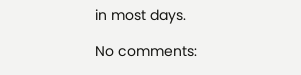in most days.

No comments: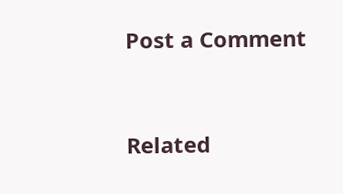Post a Comment


Related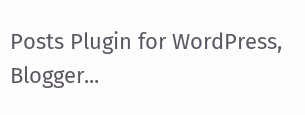Posts Plugin for WordPress, Blogger...